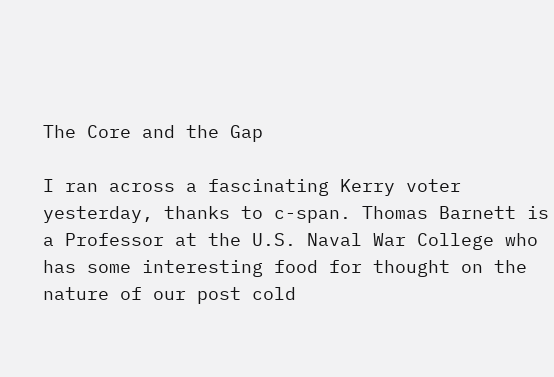The Core and the Gap

I ran across a fascinating Kerry voter yesterday, thanks to c-span. Thomas Barnett is a Professor at the U.S. Naval War College who has some interesting food for thought on the nature of our post cold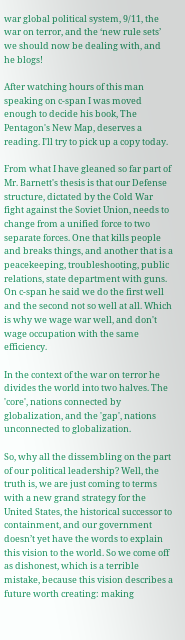war global political system, 9/11, the war on terror, and the ‘new rule sets’ we should now be dealing with, and he blogs!

After watching hours of this man speaking on c-span I was moved enough to decide his book, The Pentagon's New Map, deserves a reading. I'll try to pick up a copy today.

From what I have gleaned so far part of Mr. Barnett's thesis is that our Defense structure, dictated by the Cold War fight against the Soviet Union, needs to change from a unified force to two separate forces. One that kills people and breaks things, and another that is a peacekeeping, troubleshooting, public relations, state department with guns. On c-span he said we do the first well and the second not so well at all. Which is why we wage war well, and don't wage occupation with the same efficiency.

In the context of the war on terror he divides the world into two halves. The 'core', nations connected by globalization, and the 'gap', nations unconnected to globalization.

So, why all the dissembling on the part of our political leadership? Well, the truth is, we are just coming to terms with a new grand strategy for the United States, the historical successor to containment, and our government doesn’t yet have the words to explain this vision to the world. So we come off as dishonest, which is a terrible mistake, because this vision describes a future worth creating: making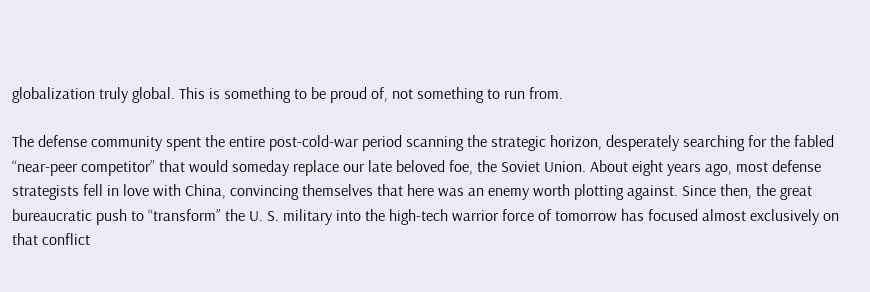globalization truly global. This is something to be proud of, not something to run from.

The defense community spent the entire post-cold-war period scanning the strategic horizon, desperately searching for the fabled “near-peer competitor” that would someday replace our late beloved foe, the Soviet Union. About eight years ago, most defense strategists fell in love with China, convincing themselves that here was an enemy worth plotting against. Since then, the great bureaucratic push to “transform” the U. S. military into the high-tech warrior force of tomorrow has focused almost exclusively on that conflict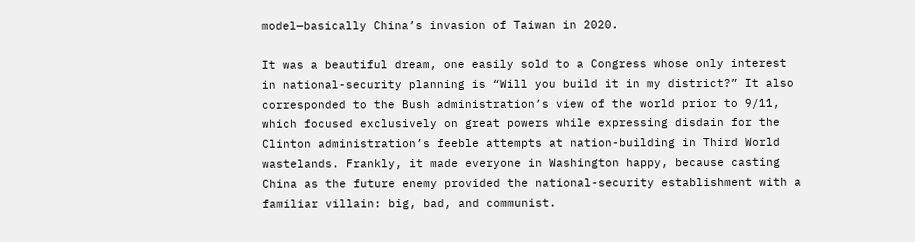model—basically China’s invasion of Taiwan in 2020.

It was a beautiful dream, one easily sold to a Congress whose only interest in national-security planning is “Will you build it in my district?” It also corresponded to the Bush administration’s view of the world prior to 9/11, which focused exclusively on great powers while expressing disdain for the Clinton administration’s feeble attempts at nation-building in Third World wastelands. Frankly, it made everyone in Washington happy, because casting China as the future enemy provided the national-security establishment with a familiar villain: big, bad, and communist.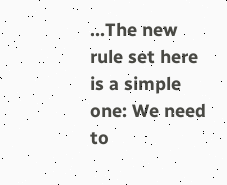...The new rule set here is a simple one: We need to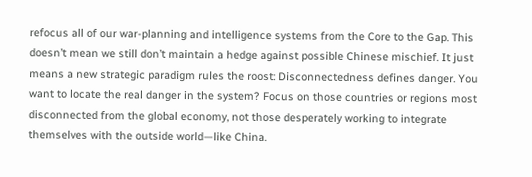refocus all of our war-planning and intelligence systems from the Core to the Gap. This doesn’t mean we still don’t maintain a hedge against possible Chinese mischief. It just means a new strategic paradigm rules the roost: Disconnectedness defines danger. You want to locate the real danger in the system? Focus on those countries or regions most disconnected from the global economy, not those desperately working to integrate themselves with the outside world—like China.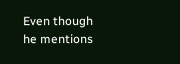Even though he mentions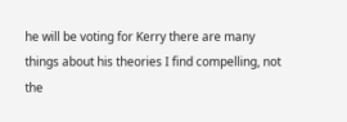he will be voting for Kerry there are many things about his theories I find compelling, not the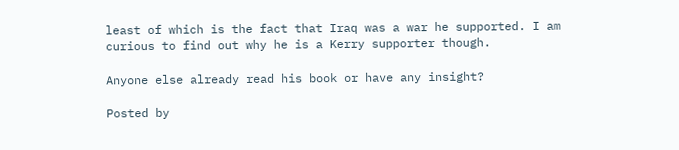least of which is the fact that Iraq was a war he supported. I am curious to find out why he is a Kerry supporter though.

Anyone else already read his book or have any insight?

Posted by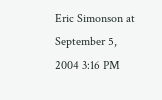Eric Simonson at September 5, 2004 3:16 PM